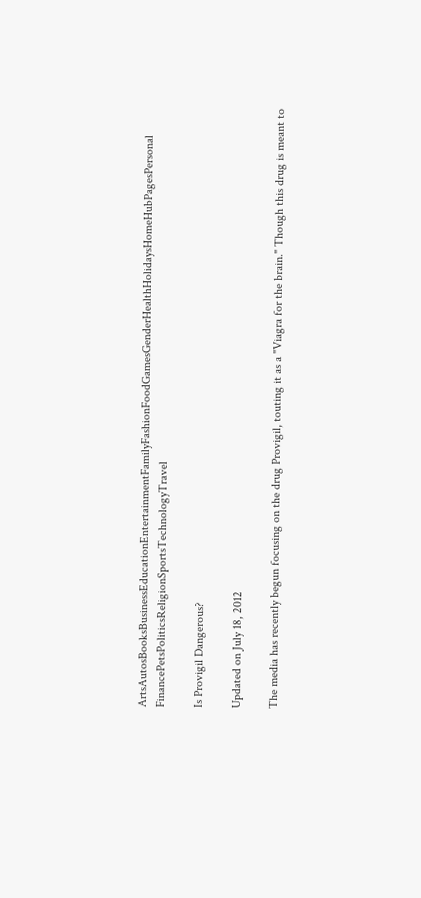ArtsAutosBooksBusinessEducationEntertainmentFamilyFashionFoodGamesGenderHealthHolidaysHomeHubPagesPersonal FinancePetsPoliticsReligionSportsTechnologyTravel

Is Provigil Dangerous?

Updated on July 18, 2012

The media has recently begun focusing on the drug Provigil, touting it as a "Viagra for the brain." Though this drug is meant to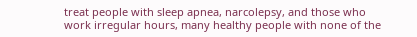treat people with sleep apnea, narcolepsy, and those who work irregular hours, many healthy people with none of the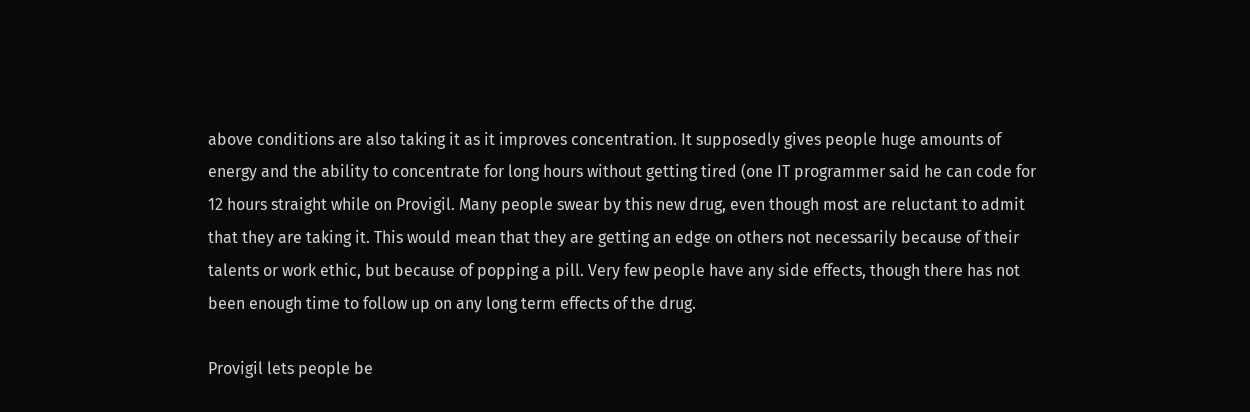above conditions are also taking it as it improves concentration. It supposedly gives people huge amounts of energy and the ability to concentrate for long hours without getting tired (one IT programmer said he can code for 12 hours straight while on Provigil. Many people swear by this new drug, even though most are reluctant to admit that they are taking it. This would mean that they are getting an edge on others not necessarily because of their talents or work ethic, but because of popping a pill. Very few people have any side effects, though there has not been enough time to follow up on any long term effects of the drug.

Provigil lets people be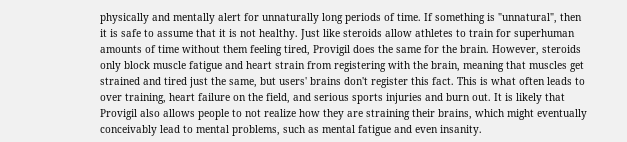physically and mentally alert for unnaturally long periods of time. If something is "unnatural", then it is safe to assume that it is not healthy. Just like steroids allow athletes to train for superhuman amounts of time without them feeling tired, Provigil does the same for the brain. However, steroids only block muscle fatigue and heart strain from registering with the brain, meaning that muscles get strained and tired just the same, but users' brains don't register this fact. This is what often leads to over training, heart failure on the field, and serious sports injuries and burn out. It is likely that Provigil also allows people to not realize how they are straining their brains, which might eventually conceivably lead to mental problems, such as mental fatigue and even insanity.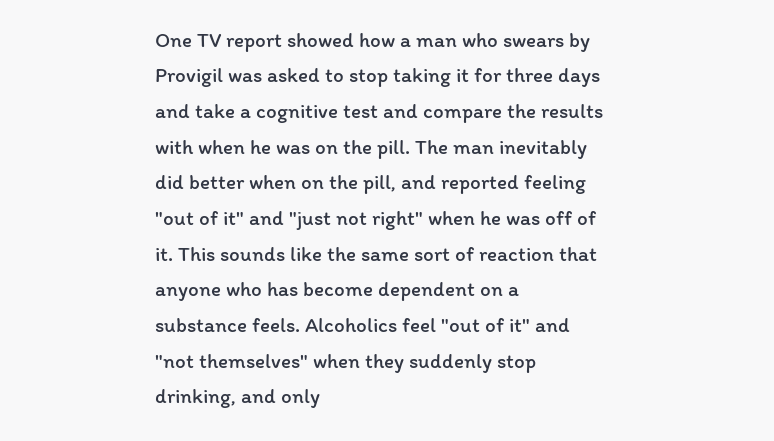One TV report showed how a man who swears by Provigil was asked to stop taking it for three days and take a cognitive test and compare the results with when he was on the pill. The man inevitably did better when on the pill, and reported feeling "out of it" and "just not right" when he was off of it. This sounds like the same sort of reaction that anyone who has become dependent on a substance feels. Alcoholics feel "out of it" and "not themselves" when they suddenly stop drinking, and only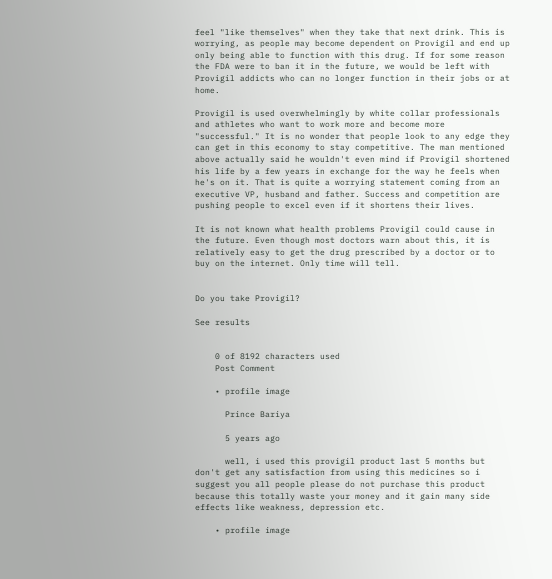feel "like themselves" when they take that next drink. This is worrying, as people may become dependent on Provigil and end up only being able to function with this drug. If for some reason the FDA were to ban it in the future, we would be left with Provigil addicts who can no longer function in their jobs or at home.

Provigil is used overwhelmingly by white collar professionals and athletes who want to work more and become more "successful." It is no wonder that people look to any edge they can get in this economy to stay competitive. The man mentioned above actually said he wouldn't even mind if Provigil shortened his life by a few years in exchange for the way he feels when he's on it. That is quite a worrying statement coming from an executive VP, husband and father. Success and competition are pushing people to excel even if it shortens their lives.

It is not known what health problems Provigil could cause in the future. Even though most doctors warn about this, it is relatively easy to get the drug prescribed by a doctor or to buy on the internet. Only time will tell.


Do you take Provigil?

See results


    0 of 8192 characters used
    Post Comment

    • profile image

      Prince Bariya

      5 years ago

      well, i used this provigil product last 5 months but don't get any satisfaction from using this medicines so i suggest you all people please do not purchase this product because this totally waste your money and it gain many side effects like weakness, depression etc.

    • profile image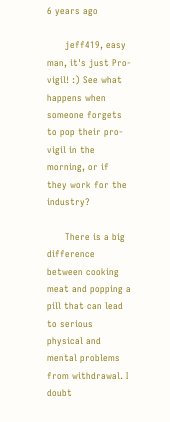6 years ago

      jeff419, easy man, it's just Pro-vigil! :) See what happens when someone forgets to pop their pro-vigil in the morning, or if they work for the industry?

      There is a big difference between cooking meat and popping a pill that can lead to serious physical and mental problems from withdrawal. I doubt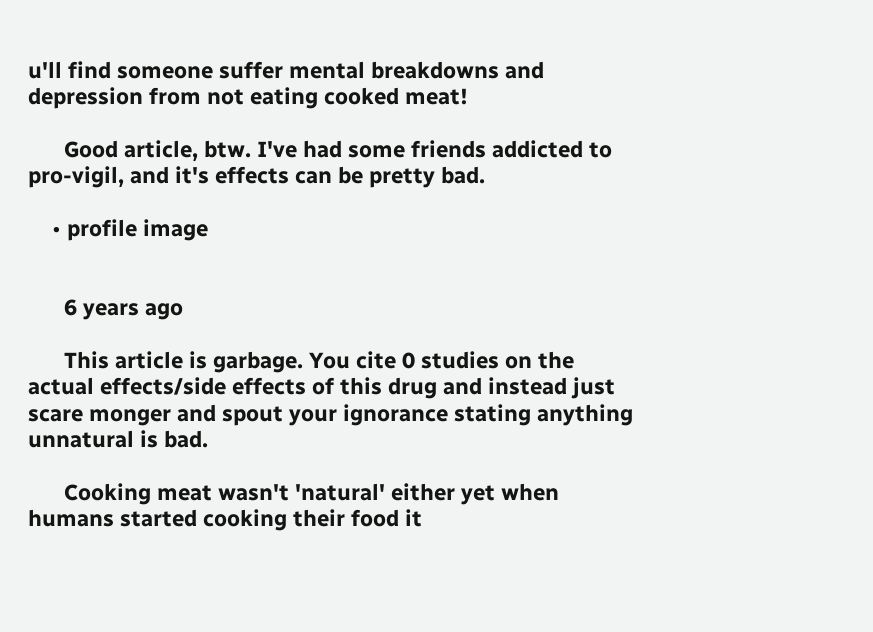u'll find someone suffer mental breakdowns and depression from not eating cooked meat!

      Good article, btw. I've had some friends addicted to pro-vigil, and it's effects can be pretty bad.

    • profile image


      6 years ago

      This article is garbage. You cite 0 studies on the actual effects/side effects of this drug and instead just scare monger and spout your ignorance stating anything unnatural is bad.

      Cooking meat wasn't 'natural' either yet when humans started cooking their food it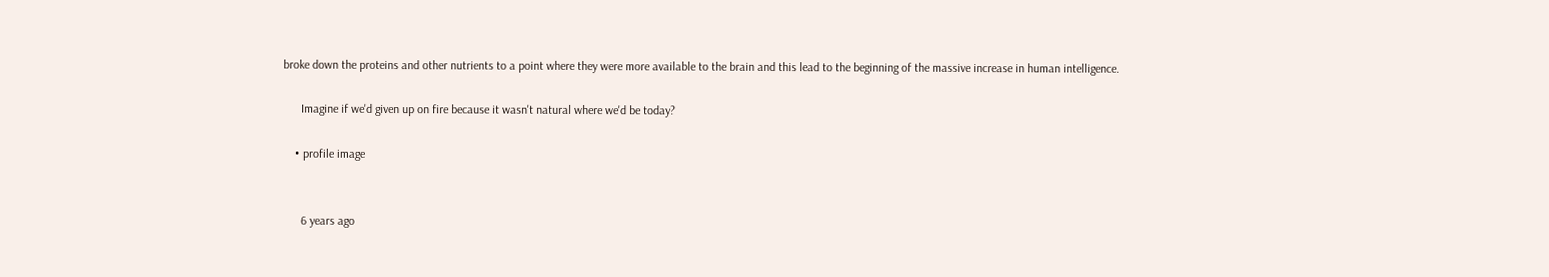broke down the proteins and other nutrients to a point where they were more available to the brain and this lead to the beginning of the massive increase in human intelligence.

      Imagine if we'd given up on fire because it wasn't natural where we'd be today?

    • profile image


      6 years ago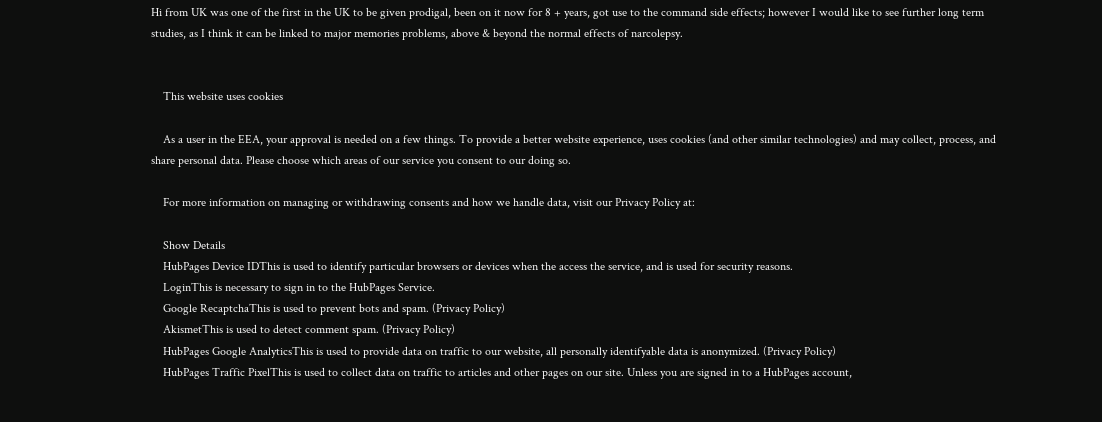Hi from UK was one of the first in the UK to be given prodigal, been on it now for 8 + years, got use to the command side effects; however I would like to see further long term studies, as I think it can be linked to major memories problems, above & beyond the normal effects of narcolepsy.


    This website uses cookies

    As a user in the EEA, your approval is needed on a few things. To provide a better website experience, uses cookies (and other similar technologies) and may collect, process, and share personal data. Please choose which areas of our service you consent to our doing so.

    For more information on managing or withdrawing consents and how we handle data, visit our Privacy Policy at:

    Show Details
    HubPages Device IDThis is used to identify particular browsers or devices when the access the service, and is used for security reasons.
    LoginThis is necessary to sign in to the HubPages Service.
    Google RecaptchaThis is used to prevent bots and spam. (Privacy Policy)
    AkismetThis is used to detect comment spam. (Privacy Policy)
    HubPages Google AnalyticsThis is used to provide data on traffic to our website, all personally identifyable data is anonymized. (Privacy Policy)
    HubPages Traffic PixelThis is used to collect data on traffic to articles and other pages on our site. Unless you are signed in to a HubPages account,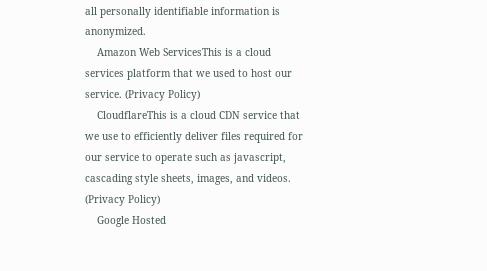all personally identifiable information is anonymized.
    Amazon Web ServicesThis is a cloud services platform that we used to host our service. (Privacy Policy)
    CloudflareThis is a cloud CDN service that we use to efficiently deliver files required for our service to operate such as javascript, cascading style sheets, images, and videos. (Privacy Policy)
    Google Hosted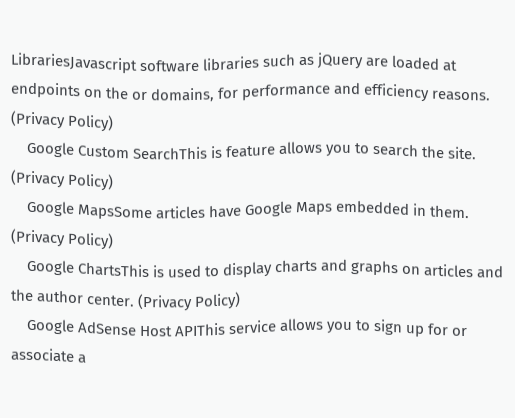LibrariesJavascript software libraries such as jQuery are loaded at endpoints on the or domains, for performance and efficiency reasons. (Privacy Policy)
    Google Custom SearchThis is feature allows you to search the site. (Privacy Policy)
    Google MapsSome articles have Google Maps embedded in them. (Privacy Policy)
    Google ChartsThis is used to display charts and graphs on articles and the author center. (Privacy Policy)
    Google AdSense Host APIThis service allows you to sign up for or associate a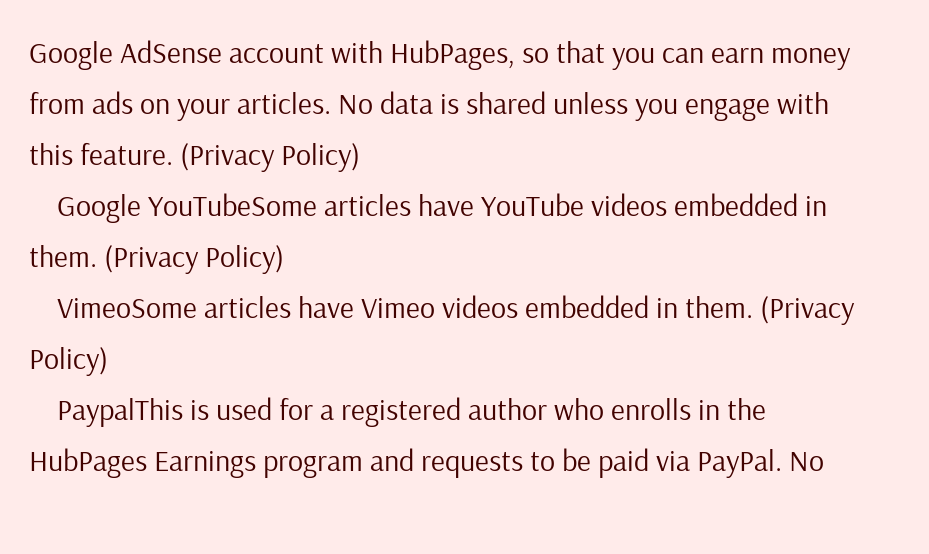Google AdSense account with HubPages, so that you can earn money from ads on your articles. No data is shared unless you engage with this feature. (Privacy Policy)
    Google YouTubeSome articles have YouTube videos embedded in them. (Privacy Policy)
    VimeoSome articles have Vimeo videos embedded in them. (Privacy Policy)
    PaypalThis is used for a registered author who enrolls in the HubPages Earnings program and requests to be paid via PayPal. No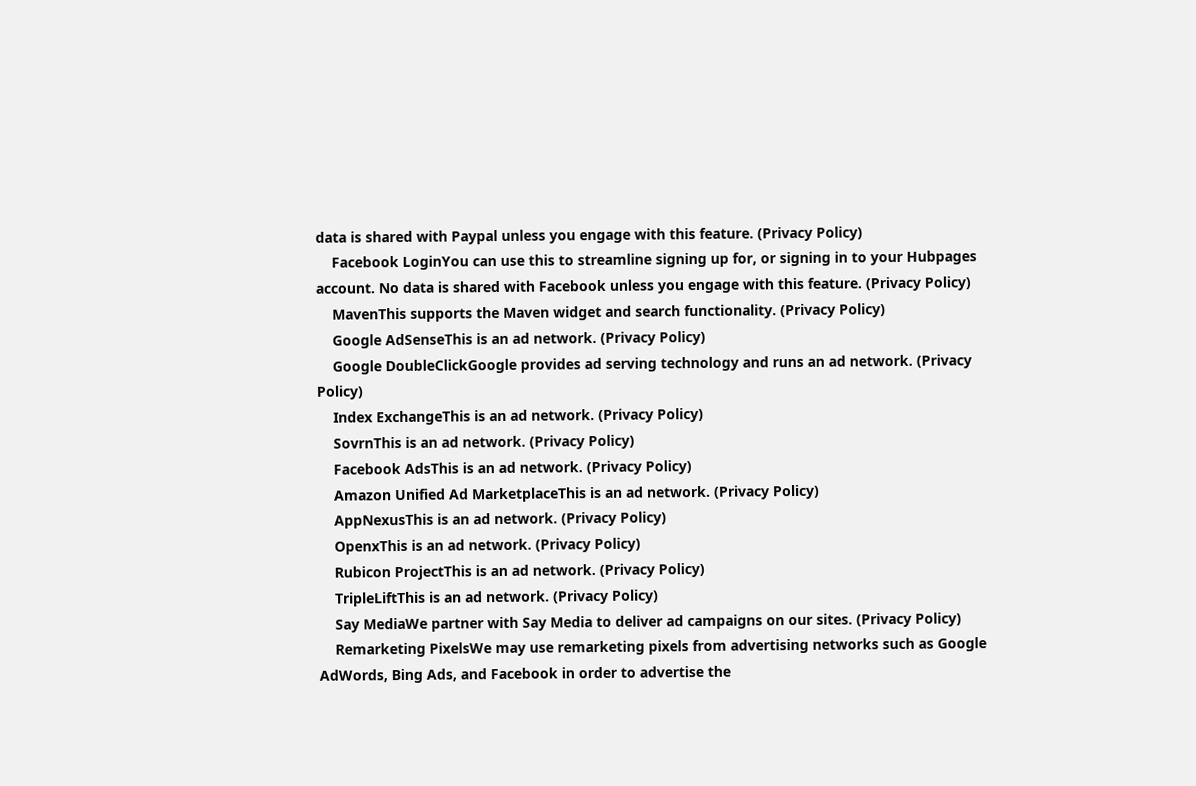data is shared with Paypal unless you engage with this feature. (Privacy Policy)
    Facebook LoginYou can use this to streamline signing up for, or signing in to your Hubpages account. No data is shared with Facebook unless you engage with this feature. (Privacy Policy)
    MavenThis supports the Maven widget and search functionality. (Privacy Policy)
    Google AdSenseThis is an ad network. (Privacy Policy)
    Google DoubleClickGoogle provides ad serving technology and runs an ad network. (Privacy Policy)
    Index ExchangeThis is an ad network. (Privacy Policy)
    SovrnThis is an ad network. (Privacy Policy)
    Facebook AdsThis is an ad network. (Privacy Policy)
    Amazon Unified Ad MarketplaceThis is an ad network. (Privacy Policy)
    AppNexusThis is an ad network. (Privacy Policy)
    OpenxThis is an ad network. (Privacy Policy)
    Rubicon ProjectThis is an ad network. (Privacy Policy)
    TripleLiftThis is an ad network. (Privacy Policy)
    Say MediaWe partner with Say Media to deliver ad campaigns on our sites. (Privacy Policy)
    Remarketing PixelsWe may use remarketing pixels from advertising networks such as Google AdWords, Bing Ads, and Facebook in order to advertise the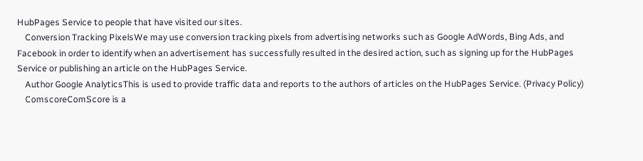HubPages Service to people that have visited our sites.
    Conversion Tracking PixelsWe may use conversion tracking pixels from advertising networks such as Google AdWords, Bing Ads, and Facebook in order to identify when an advertisement has successfully resulted in the desired action, such as signing up for the HubPages Service or publishing an article on the HubPages Service.
    Author Google AnalyticsThis is used to provide traffic data and reports to the authors of articles on the HubPages Service. (Privacy Policy)
    ComscoreComScore is a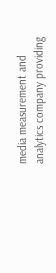media measurement and analytics company providing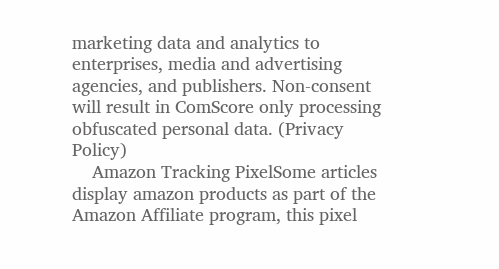marketing data and analytics to enterprises, media and advertising agencies, and publishers. Non-consent will result in ComScore only processing obfuscated personal data. (Privacy Policy)
    Amazon Tracking PixelSome articles display amazon products as part of the Amazon Affiliate program, this pixel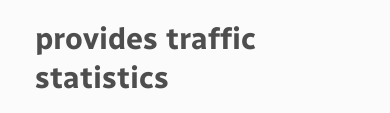provides traffic statistics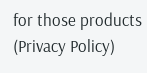for those products (Privacy Policy)